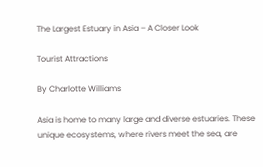The Largest Estuary in Asia – A Closer Look

Tourist Attractions

By Charlotte Williams

Asia is home to many large and diverse estuaries. These unique ecosystems, where rivers meet the sea, are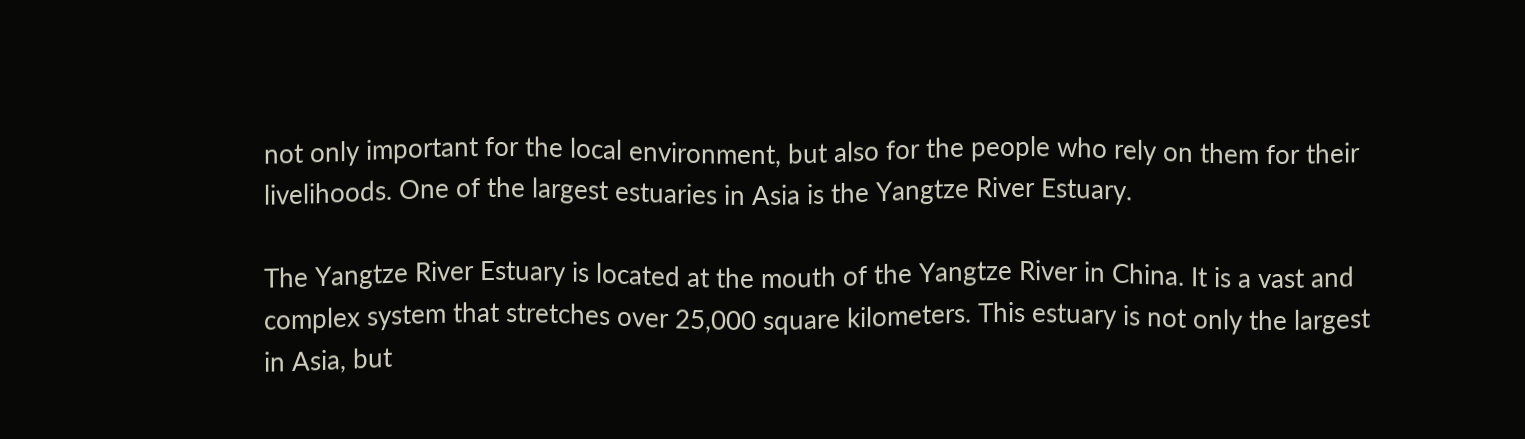not only important for the local environment, but also for the people who rely on them for their livelihoods. One of the largest estuaries in Asia is the Yangtze River Estuary.

The Yangtze River Estuary is located at the mouth of the Yangtze River in China. It is a vast and complex system that stretches over 25,000 square kilometers. This estuary is not only the largest in Asia, but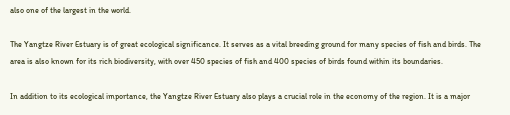also one of the largest in the world.

The Yangtze River Estuary is of great ecological significance. It serves as a vital breeding ground for many species of fish and birds. The area is also known for its rich biodiversity, with over 450 species of fish and 400 species of birds found within its boundaries.

In addition to its ecological importance, the Yangtze River Estuary also plays a crucial role in the economy of the region. It is a major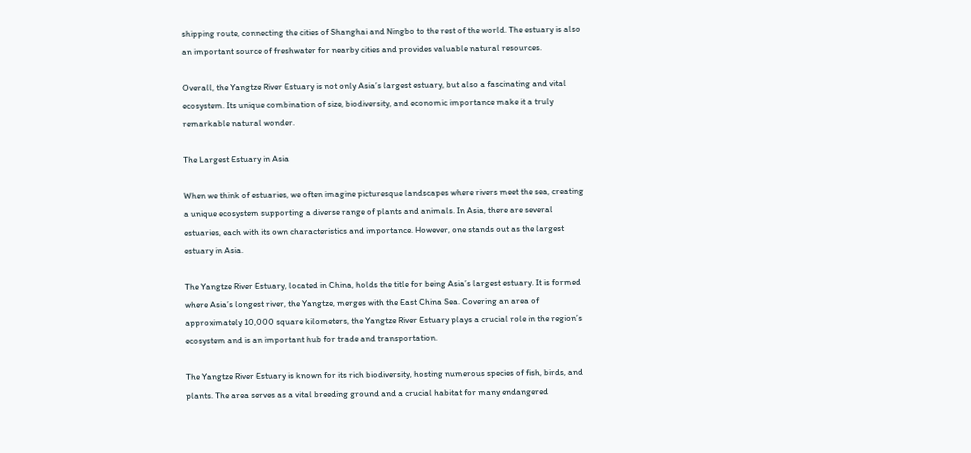shipping route, connecting the cities of Shanghai and Ningbo to the rest of the world. The estuary is also an important source of freshwater for nearby cities and provides valuable natural resources.

Overall, the Yangtze River Estuary is not only Asia’s largest estuary, but also a fascinating and vital ecosystem. Its unique combination of size, biodiversity, and economic importance make it a truly remarkable natural wonder.

The Largest Estuary in Asia

When we think of estuaries, we often imagine picturesque landscapes where rivers meet the sea, creating a unique ecosystem supporting a diverse range of plants and animals. In Asia, there are several estuaries, each with its own characteristics and importance. However, one stands out as the largest estuary in Asia.

The Yangtze River Estuary, located in China, holds the title for being Asia’s largest estuary. It is formed where Asia’s longest river, the Yangtze, merges with the East China Sea. Covering an area of approximately 10,000 square kilometers, the Yangtze River Estuary plays a crucial role in the region’s ecosystem and is an important hub for trade and transportation.

The Yangtze River Estuary is known for its rich biodiversity, hosting numerous species of fish, birds, and plants. The area serves as a vital breeding ground and a crucial habitat for many endangered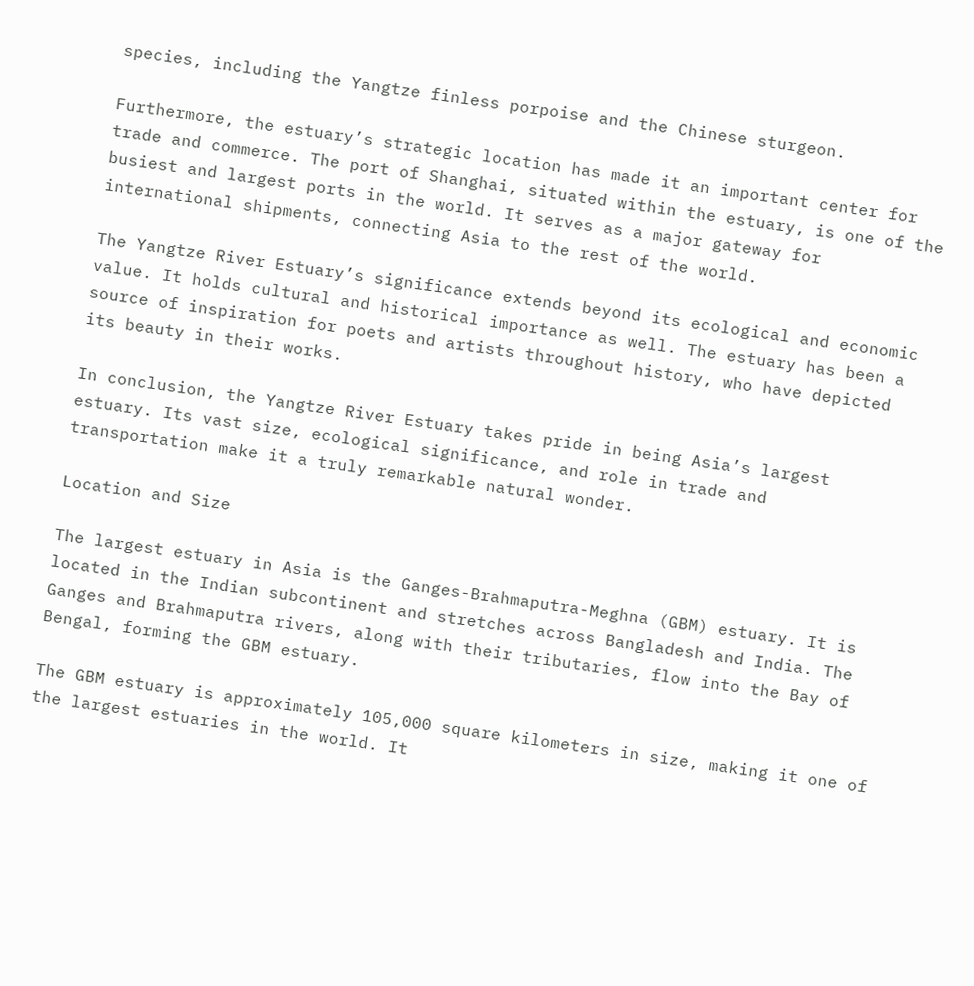species, including the Yangtze finless porpoise and the Chinese sturgeon.

Furthermore, the estuary’s strategic location has made it an important center for trade and commerce. The port of Shanghai, situated within the estuary, is one of the busiest and largest ports in the world. It serves as a major gateway for international shipments, connecting Asia to the rest of the world.

The Yangtze River Estuary’s significance extends beyond its ecological and economic value. It holds cultural and historical importance as well. The estuary has been a source of inspiration for poets and artists throughout history, who have depicted its beauty in their works.

In conclusion, the Yangtze River Estuary takes pride in being Asia’s largest estuary. Its vast size, ecological significance, and role in trade and transportation make it a truly remarkable natural wonder.

Location and Size

The largest estuary in Asia is the Ganges-Brahmaputra-Meghna (GBM) estuary. It is located in the Indian subcontinent and stretches across Bangladesh and India. The Ganges and Brahmaputra rivers, along with their tributaries, flow into the Bay of Bengal, forming the GBM estuary.

The GBM estuary is approximately 105,000 square kilometers in size, making it one of the largest estuaries in the world. It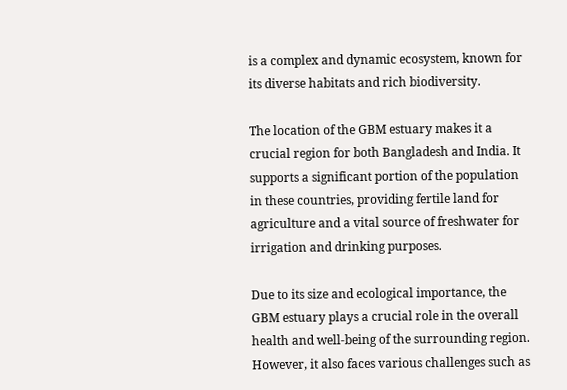is a complex and dynamic ecosystem, known for its diverse habitats and rich biodiversity.

The location of the GBM estuary makes it a crucial region for both Bangladesh and India. It supports a significant portion of the population in these countries, providing fertile land for agriculture and a vital source of freshwater for irrigation and drinking purposes.

Due to its size and ecological importance, the GBM estuary plays a crucial role in the overall health and well-being of the surrounding region. However, it also faces various challenges such as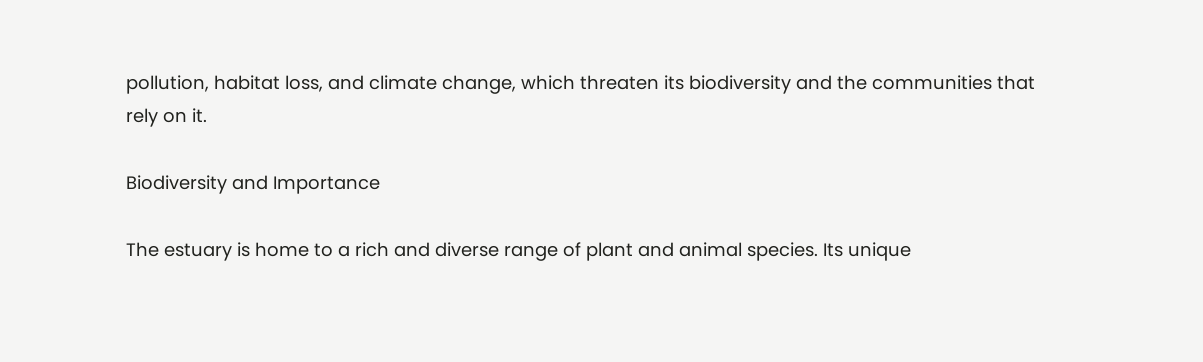pollution, habitat loss, and climate change, which threaten its biodiversity and the communities that rely on it.

Biodiversity and Importance

The estuary is home to a rich and diverse range of plant and animal species. Its unique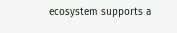ecosystem supports a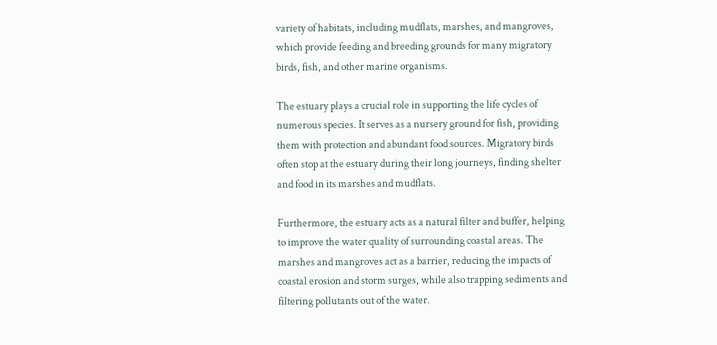variety of habitats, including mudflats, marshes, and mangroves, which provide feeding and breeding grounds for many migratory birds, fish, and other marine organisms.

The estuary plays a crucial role in supporting the life cycles of numerous species. It serves as a nursery ground for fish, providing them with protection and abundant food sources. Migratory birds often stop at the estuary during their long journeys, finding shelter and food in its marshes and mudflats.

Furthermore, the estuary acts as a natural filter and buffer, helping to improve the water quality of surrounding coastal areas. The marshes and mangroves act as a barrier, reducing the impacts of coastal erosion and storm surges, while also trapping sediments and filtering pollutants out of the water.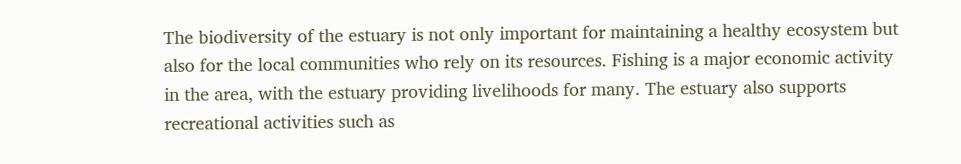The biodiversity of the estuary is not only important for maintaining a healthy ecosystem but also for the local communities who rely on its resources. Fishing is a major economic activity in the area, with the estuary providing livelihoods for many. The estuary also supports recreational activities such as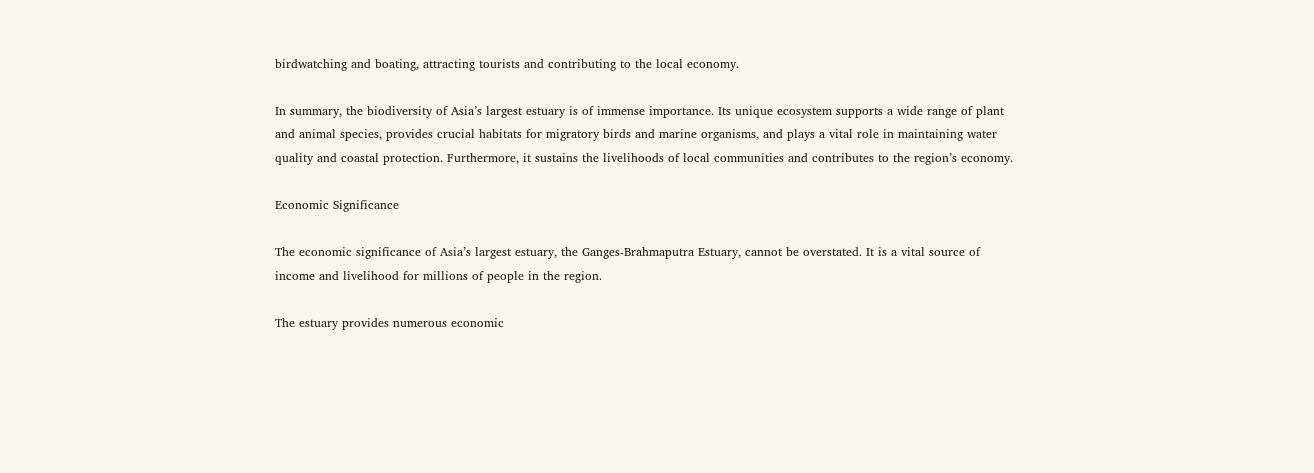birdwatching and boating, attracting tourists and contributing to the local economy.

In summary, the biodiversity of Asia’s largest estuary is of immense importance. Its unique ecosystem supports a wide range of plant and animal species, provides crucial habitats for migratory birds and marine organisms, and plays a vital role in maintaining water quality and coastal protection. Furthermore, it sustains the livelihoods of local communities and contributes to the region’s economy.

Economic Significance

The economic significance of Asia’s largest estuary, the Ganges-Brahmaputra Estuary, cannot be overstated. It is a vital source of income and livelihood for millions of people in the region.

The estuary provides numerous economic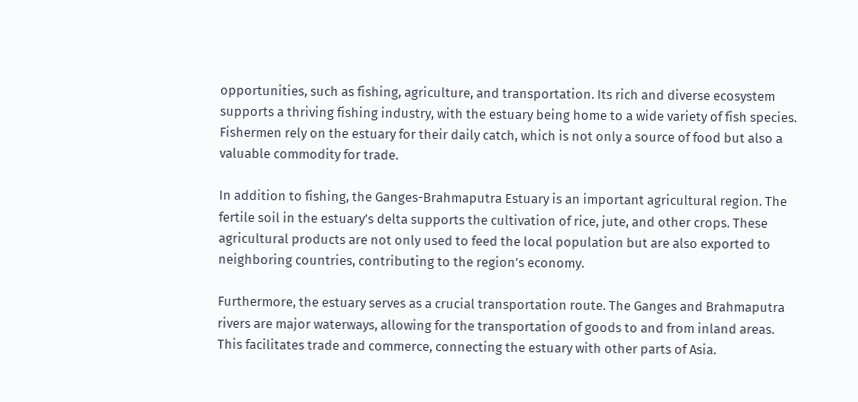opportunities, such as fishing, agriculture, and transportation. Its rich and diverse ecosystem supports a thriving fishing industry, with the estuary being home to a wide variety of fish species. Fishermen rely on the estuary for their daily catch, which is not only a source of food but also a valuable commodity for trade.

In addition to fishing, the Ganges-Brahmaputra Estuary is an important agricultural region. The fertile soil in the estuary’s delta supports the cultivation of rice, jute, and other crops. These agricultural products are not only used to feed the local population but are also exported to neighboring countries, contributing to the region’s economy.

Furthermore, the estuary serves as a crucial transportation route. The Ganges and Brahmaputra rivers are major waterways, allowing for the transportation of goods to and from inland areas. This facilitates trade and commerce, connecting the estuary with other parts of Asia.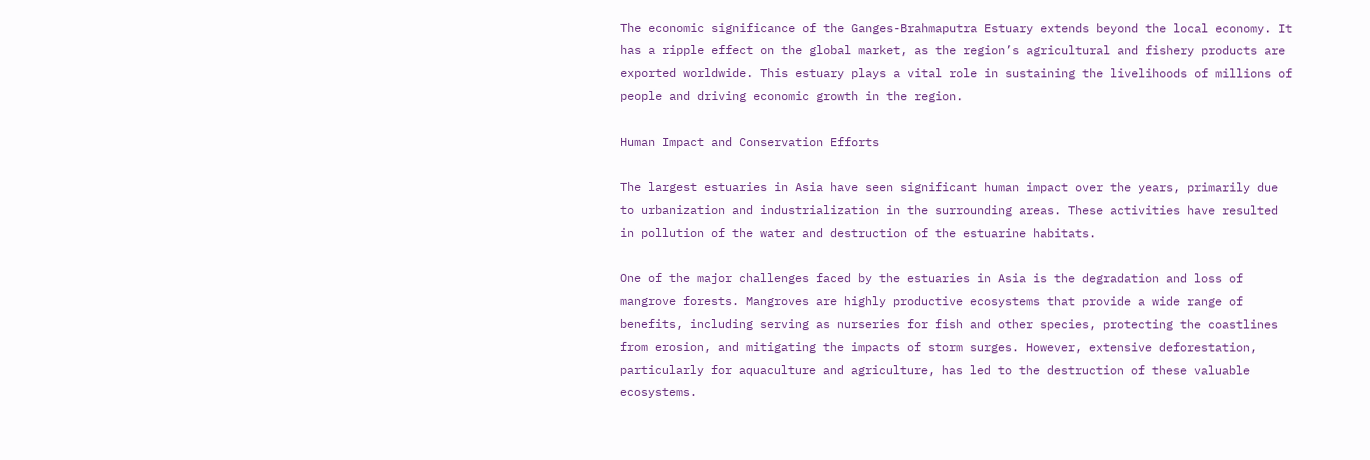The economic significance of the Ganges-Brahmaputra Estuary extends beyond the local economy. It has a ripple effect on the global market, as the region’s agricultural and fishery products are exported worldwide. This estuary plays a vital role in sustaining the livelihoods of millions of people and driving economic growth in the region.

Human Impact and Conservation Efforts

The largest estuaries in Asia have seen significant human impact over the years, primarily due to urbanization and industrialization in the surrounding areas. These activities have resulted in pollution of the water and destruction of the estuarine habitats.

One of the major challenges faced by the estuaries in Asia is the degradation and loss of mangrove forests. Mangroves are highly productive ecosystems that provide a wide range of benefits, including serving as nurseries for fish and other species, protecting the coastlines from erosion, and mitigating the impacts of storm surges. However, extensive deforestation, particularly for aquaculture and agriculture, has led to the destruction of these valuable ecosystems.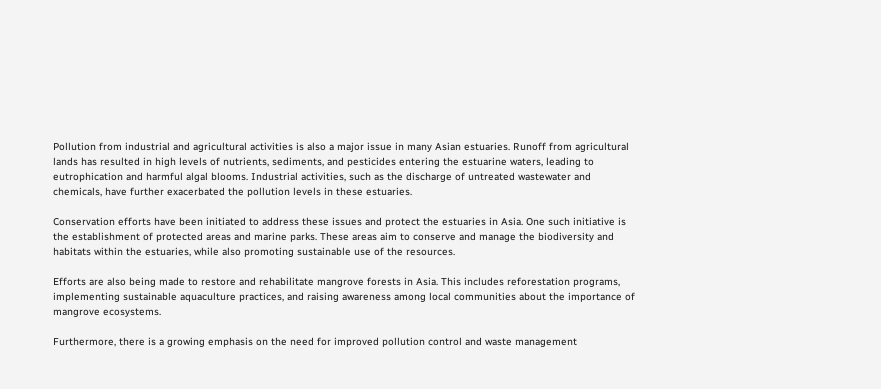Pollution from industrial and agricultural activities is also a major issue in many Asian estuaries. Runoff from agricultural lands has resulted in high levels of nutrients, sediments, and pesticides entering the estuarine waters, leading to eutrophication and harmful algal blooms. Industrial activities, such as the discharge of untreated wastewater and chemicals, have further exacerbated the pollution levels in these estuaries.

Conservation efforts have been initiated to address these issues and protect the estuaries in Asia. One such initiative is the establishment of protected areas and marine parks. These areas aim to conserve and manage the biodiversity and habitats within the estuaries, while also promoting sustainable use of the resources.

Efforts are also being made to restore and rehabilitate mangrove forests in Asia. This includes reforestation programs, implementing sustainable aquaculture practices, and raising awareness among local communities about the importance of mangrove ecosystems.

Furthermore, there is a growing emphasis on the need for improved pollution control and waste management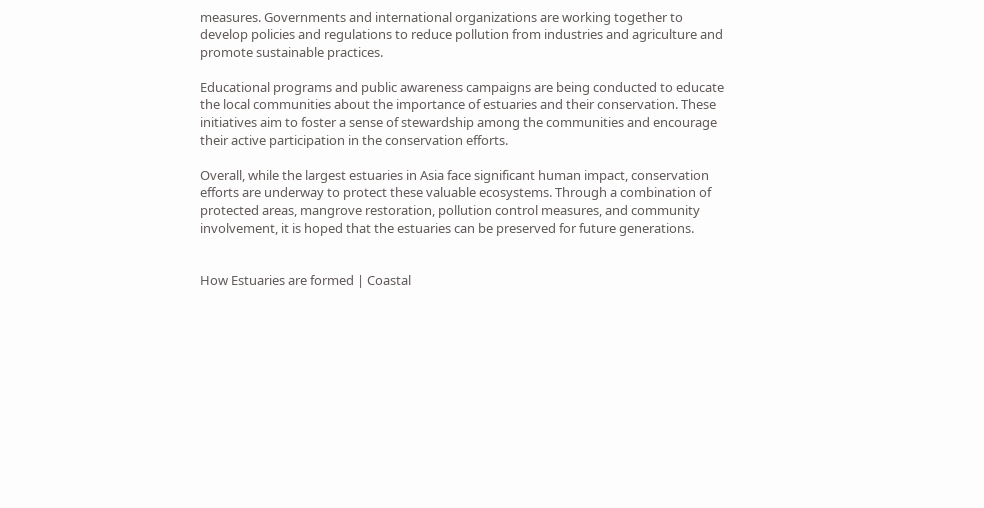measures. Governments and international organizations are working together to develop policies and regulations to reduce pollution from industries and agriculture and promote sustainable practices.

Educational programs and public awareness campaigns are being conducted to educate the local communities about the importance of estuaries and their conservation. These initiatives aim to foster a sense of stewardship among the communities and encourage their active participation in the conservation efforts.

Overall, while the largest estuaries in Asia face significant human impact, conservation efforts are underway to protect these valuable ecosystems. Through a combination of protected areas, mangrove restoration, pollution control measures, and community involvement, it is hoped that the estuaries can be preserved for future generations.


How Estuaries are formed | Coastal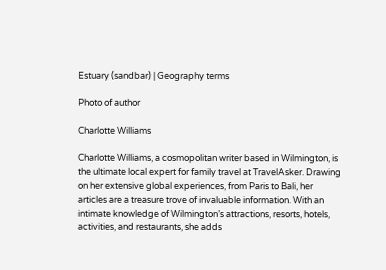Estuary (sandbar) | Geography terms

Photo of author

Charlotte Williams

Charlotte Williams, a cosmopolitan writer based in Wilmington, is the ultimate local expert for family travel at TravelAsker. Drawing on her extensive global experiences, from Paris to Bali, her articles are a treasure trove of invaluable information. With an intimate knowledge of Wilmington’s attractions, resorts, hotels, activities, and restaurants, she adds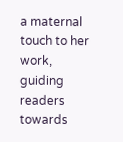a maternal touch to her work, guiding readers towards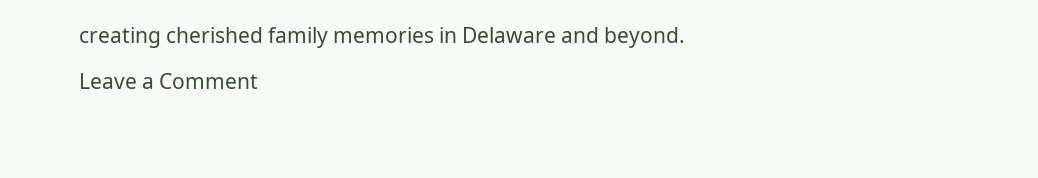creating cherished family memories in Delaware and beyond.

Leave a Comment